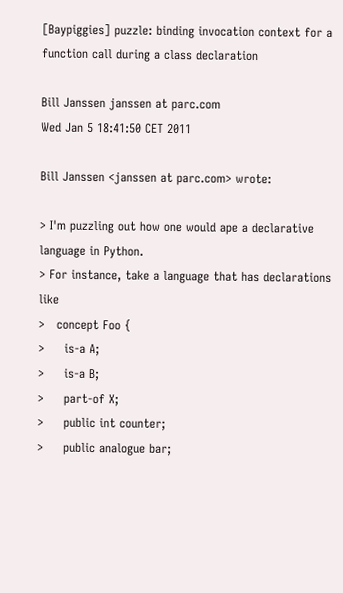[Baypiggies] puzzle: binding invocation context for a function call during a class declaration

Bill Janssen janssen at parc.com
Wed Jan 5 18:41:50 CET 2011

Bill Janssen <janssen at parc.com> wrote:

> I'm puzzling out how one would ape a declarative language in Python.
> For instance, take a language that has declarations like
>   concept Foo {
>     is-a A;
>     is-a B;
>     part-of X;
>     public int counter;
>     public analogue bar;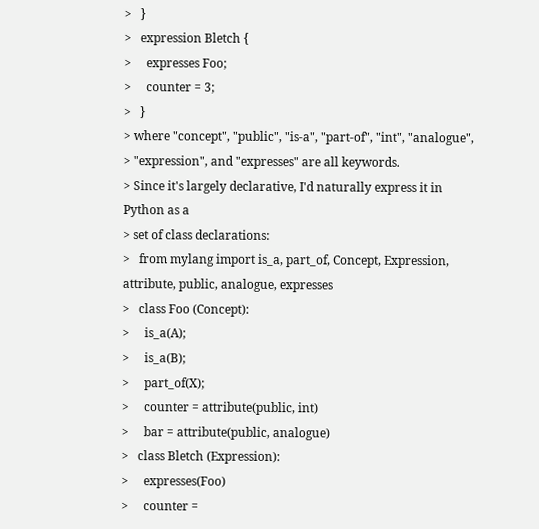>   }
>   expression Bletch {
>     expresses Foo;
>     counter = 3;
>   }
> where "concept", "public", "is-a", "part-of", "int", "analogue",
> "expression", and "expresses" are all keywords.
> Since it's largely declarative, I'd naturally express it in Python as a
> set of class declarations:
>   from mylang import is_a, part_of, Concept, Expression, attribute, public, analogue, expresses
>   class Foo (Concept):
>     is_a(A);
>     is_a(B);
>     part_of(X);
>     counter = attribute(public, int)
>     bar = attribute(public, analogue)
>   class Bletch (Expression):
>     expresses(Foo)
>     counter =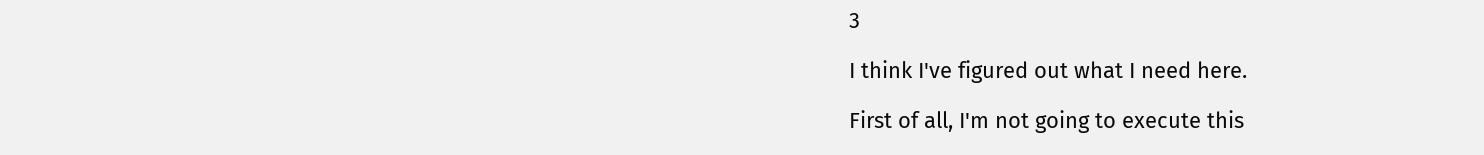3

I think I've figured out what I need here.

First of all, I'm not going to execute this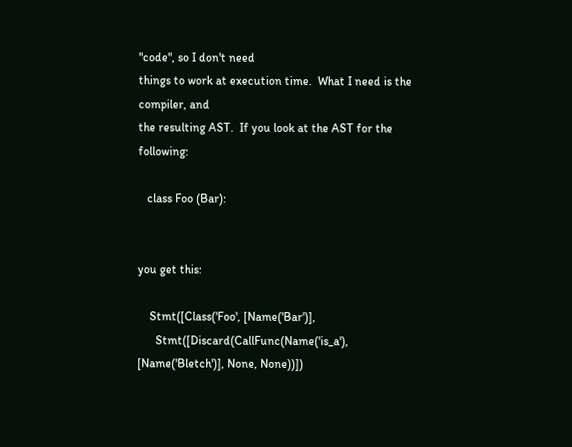"code", so I don't need
things to work at execution time.  What I need is the compiler, and
the resulting AST.  If you look at the AST for the following:

   class Foo (Bar):


you get this:

    Stmt([Class('Foo', [Name('Bar')],
      Stmt([Discard(CallFunc(Name('is_a'), [Name('Bletch')], None, None))])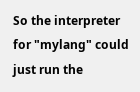So the interpreter for "mylang" could just run the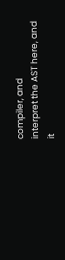compiler, and
interpret the AST here, and it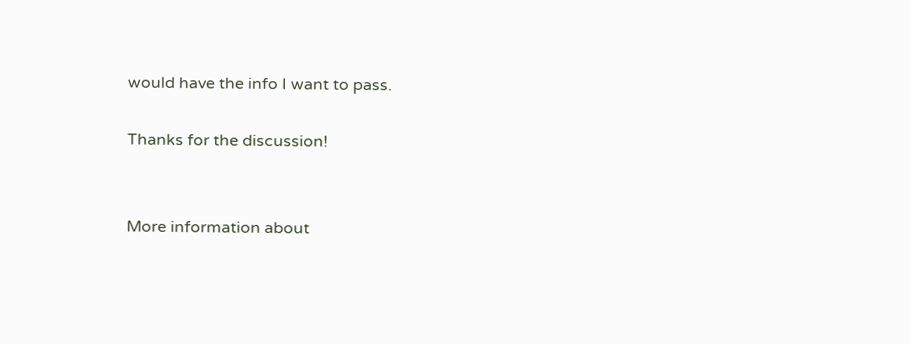would have the info I want to pass.

Thanks for the discussion!


More information about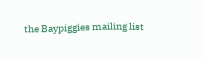the Baypiggies mailing list